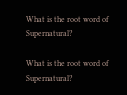What is the root word of Supernatural?

What is the root word of Supernatural?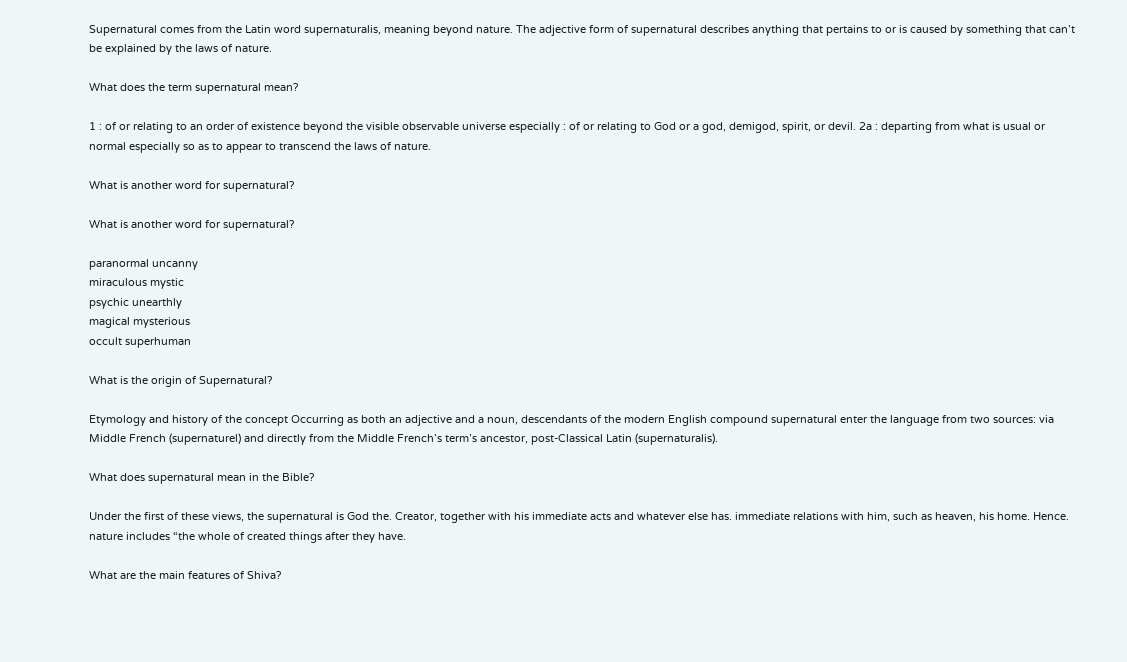Supernatural comes from the Latin word supernaturalis, meaning beyond nature. The adjective form of supernatural describes anything that pertains to or is caused by something that can’t be explained by the laws of nature.

What does the term supernatural mean?

1 : of or relating to an order of existence beyond the visible observable universe especially : of or relating to God or a god, demigod, spirit, or devil. 2a : departing from what is usual or normal especially so as to appear to transcend the laws of nature.

What is another word for supernatural?

What is another word for supernatural?

paranormal uncanny
miraculous mystic
psychic unearthly
magical mysterious
occult superhuman

What is the origin of Supernatural?

Etymology and history of the concept Occurring as both an adjective and a noun, descendants of the modern English compound supernatural enter the language from two sources: via Middle French (supernaturel) and directly from the Middle French’s term’s ancestor, post-Classical Latin (supernaturalis).

What does supernatural mean in the Bible?

Under the first of these views, the supernatural is God the. Creator, together with his immediate acts and whatever else has. immediate relations with him, such as heaven, his home. Hence. nature includes “the whole of created things after they have.

What are the main features of Shiva?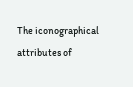The iconographical attributes of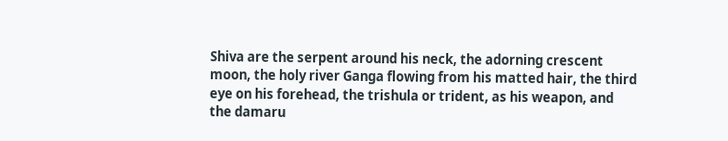Shiva are the serpent around his neck, the adorning crescent moon, the holy river Ganga flowing from his matted hair, the third eye on his forehead, the trishula or trident, as his weapon, and the damaru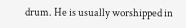drum. He is usually worshipped in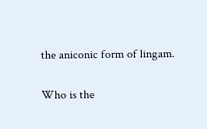the aniconic form of lingam.

Who is the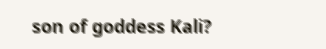son of goddess Kali?